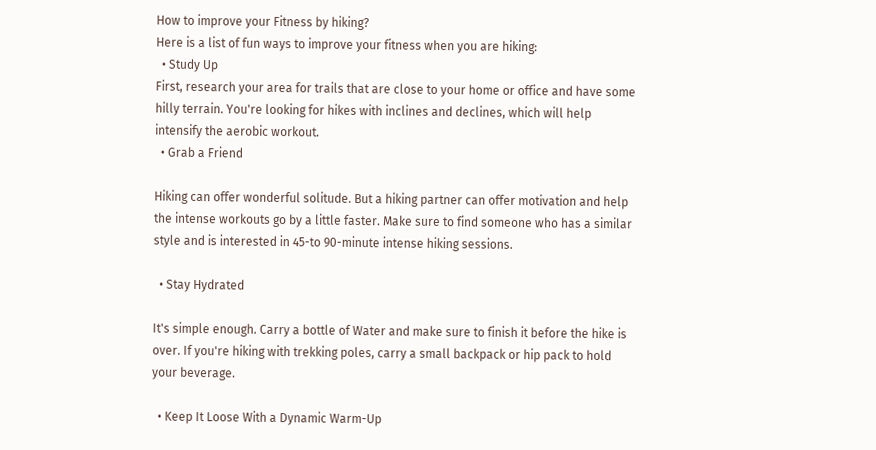How to improve your Fitness by hiking?
Here is a list of fun ways to improve your fitness when you are hiking:
  • Study Up
First, research your area for trails that are close to your home or office and have some hilly terrain. You're looking for hikes with inclines and declines, which will help intensify the aerobic workout.
  • Grab a Friend

Hiking can offer wonderful solitude. But a hiking partner can offer motivation and help the intense workouts go by a little faster. Make sure to find someone who has a similar style and is interested in 45-to 90-minute intense hiking sessions.

  • Stay Hydrated

It's simple enough. Carry a bottle of Water and make sure to finish it before the hike is over. If you're hiking with trekking poles, carry a small backpack or hip pack to hold your beverage.

  • Keep It Loose With a Dynamic Warm-Up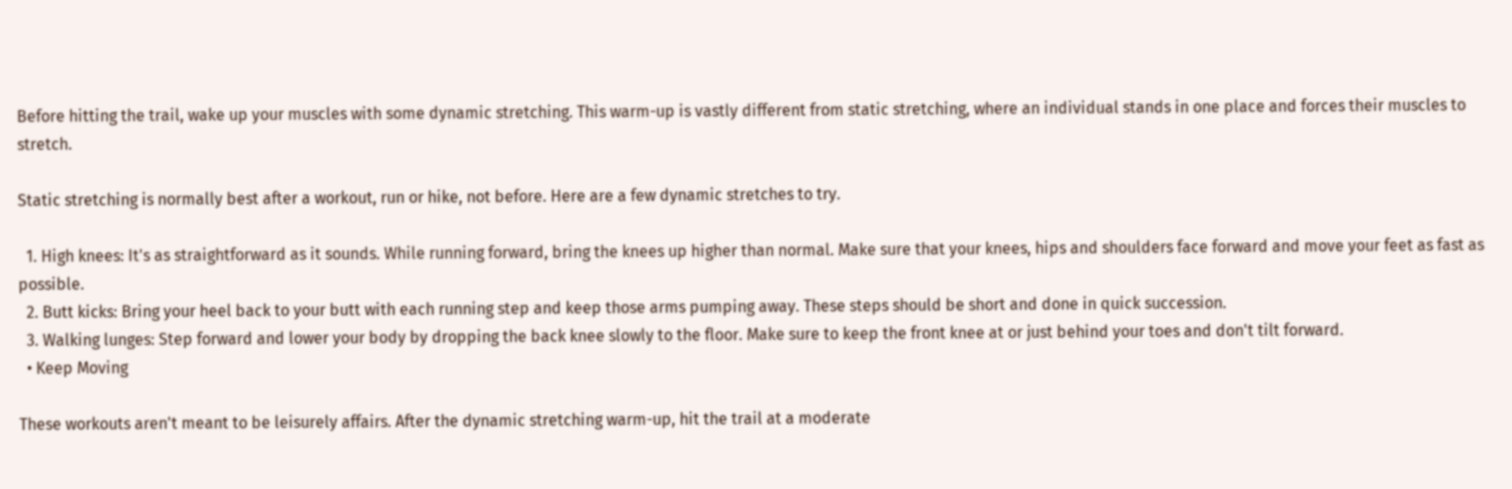Before hitting the trail, wake up your muscles with some dynamic stretching. This warm-up is vastly different from static stretching, where an individual stands in one place and forces their muscles to stretch.

Static stretching is normally best after a workout, run or hike, not before. Here are a few dynamic stretches to try.

  1. High knees: It's as straightforward as it sounds. While running forward, bring the knees up higher than normal. Make sure that your knees, hips and shoulders face forward and move your feet as fast as possible.
  2. Butt kicks: Bring your heel back to your butt with each running step and keep those arms pumping away. These steps should be short and done in quick succession.
  3. Walking lunges: Step forward and lower your body by dropping the back knee slowly to the floor. Make sure to keep the front knee at or just behind your toes and don't tilt forward.
  • Keep Moving

These workouts aren't meant to be leisurely affairs. After the dynamic stretching warm-up, hit the trail at a moderate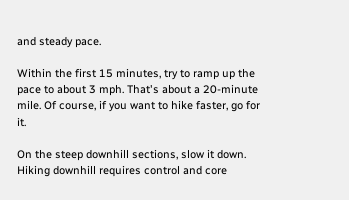and steady pace.

Within the first 15 minutes, try to ramp up the pace to about 3 mph. That's about a 20-minute mile. Of course, if you want to hike faster, go for it.

On the steep downhill sections, slow it down. Hiking downhill requires control and core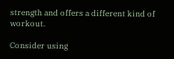strength and offers a different kind of workout.

Consider using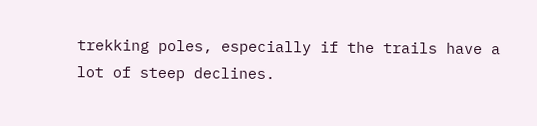trekking poles, especially if the trails have a lot of steep declines.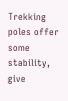Trekking poles offer some stability, give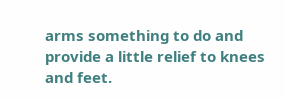arms something to do and provide a little relief to knees and feet.